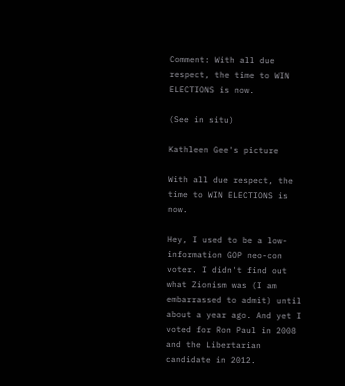Comment: With all due respect, the time to WIN ELECTIONS is now.

(See in situ)

Kathleen Gee's picture

With all due respect, the time to WIN ELECTIONS is now.

Hey, I used to be a low-information GOP neo-con voter. I didn't find out what Zionism was (I am embarrassed to admit) until about a year ago. And yet I voted for Ron Paul in 2008 and the Libertarian candidate in 2012.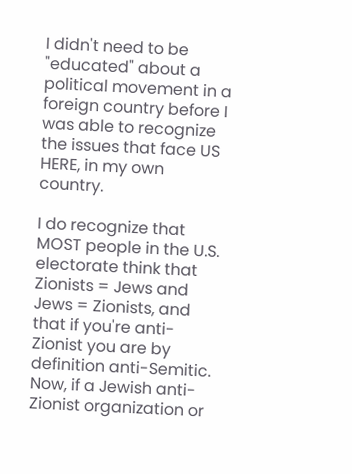I didn't need to be "educated" about a political movement in a foreign country before I was able to recognize the issues that face US HERE, in my own country.

I do recognize that MOST people in the U.S. electorate think that Zionists = Jews and Jews = Zionists, and that if you're anti-Zionist you are by definition anti-Semitic. Now, if a Jewish anti-Zionist organization or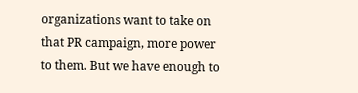organizations want to take on that PR campaign, more power to them. But we have enough to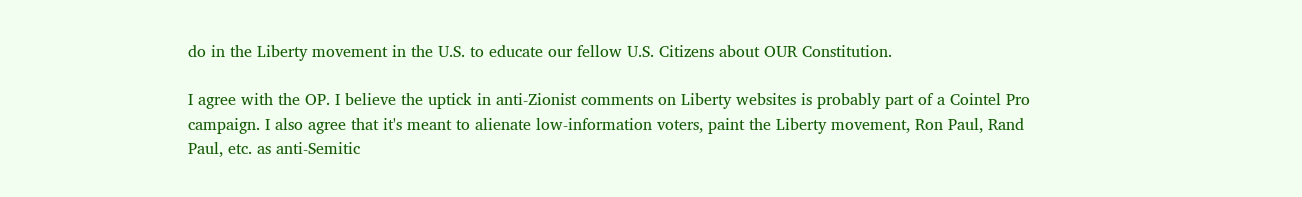do in the Liberty movement in the U.S. to educate our fellow U.S. Citizens about OUR Constitution.

I agree with the OP. I believe the uptick in anti-Zionist comments on Liberty websites is probably part of a Cointel Pro campaign. I also agree that it's meant to alienate low-information voters, paint the Liberty movement, Ron Paul, Rand Paul, etc. as anti-Semitic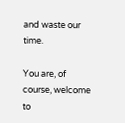and waste our time.

You are, of course, welcome to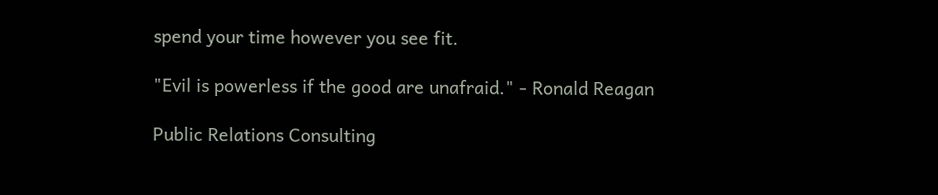spend your time however you see fit.

"Evil is powerless if the good are unafraid." - Ronald Reagan

Public Relations Consulting